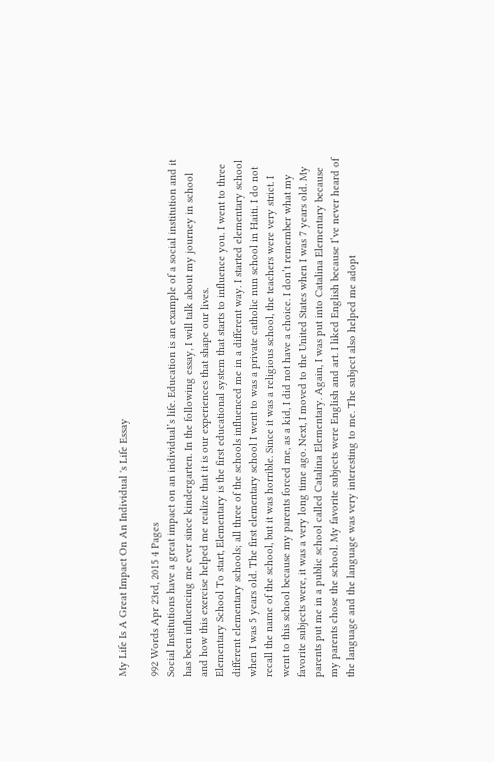My Life Is A Great Impact On An Individual 's Life Essay

992 Words Apr 23rd, 2015 4 Pages
Social Institutions have a great impact on an individual’s life. Education is an example of a social institution and it has been influencing me ever since kindergarten. In the following essay, I will talk about my journey in school and how this exercise helped me realize that it is our experiences that shape our lives.
Elementary School To start, Elementary is the first educational system that starts to influence you. I went to three different elementary schools; all three of the schools influenced me in a different way. I started elementary school when I was 5 years old. The first elementary school I went to was a private catholic nun school in Haiti. I do not recall the name of the school, but it was horrible. Since it was a religious school, the teachers were very strict. I went to this school because my parents forced me, as a kid, I did not have a choice. I don’t remember what my favorite subjects were, it was a very long time ago. Next, I moved to the United States when I was 7 years old. My parents put me in a public school called Catalina Elementary. Again, I was put into Catalina Elementary because my parents chose the school. My favorite subjects were English and art. I liked English because I’ve never heard of the language and the language was very interesting to me. The subject also helped me adopt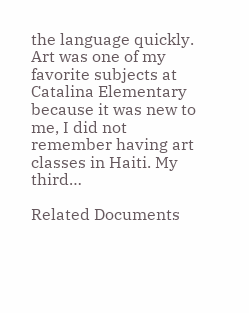the language quickly. Art was one of my favorite subjects at Catalina Elementary because it was new to me, I did not remember having art classes in Haiti. My third…

Related Documents